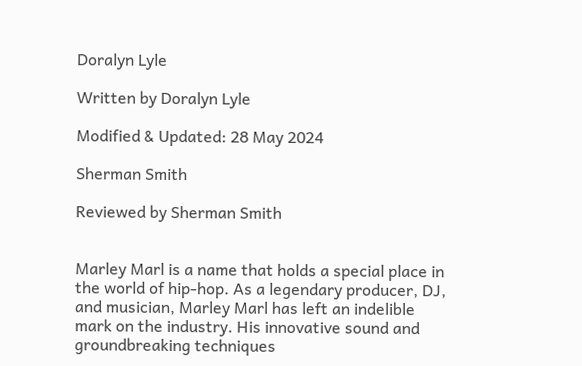Doralyn Lyle

Written by Doralyn Lyle

Modified & Updated: 28 May 2024

Sherman Smith

Reviewed by Sherman Smith


Marley Marl is a name that holds a special place in the world of hip-hop. As a legendary producer, DJ, and musician, Marley Marl has left an indelible mark on the industry. His innovative sound and groundbreaking techniques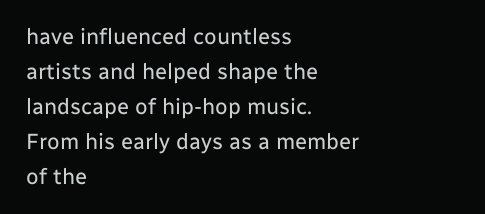have influenced countless artists and helped shape the landscape of hip-hop music. From his early days as a member of the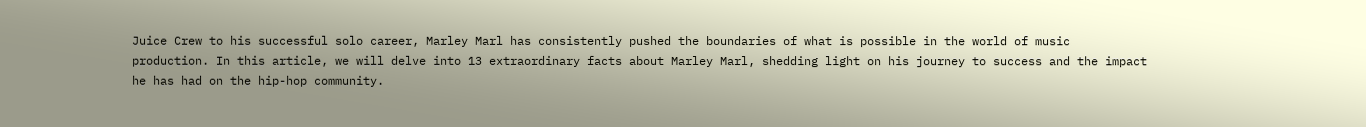Juice Crew to his successful solo career, Marley Marl has consistently pushed the boundaries of what is possible in the world of music production. In this article, we will delve into 13 extraordinary facts about Marley Marl, shedding light on his journey to success and the impact he has had on the hip-hop community.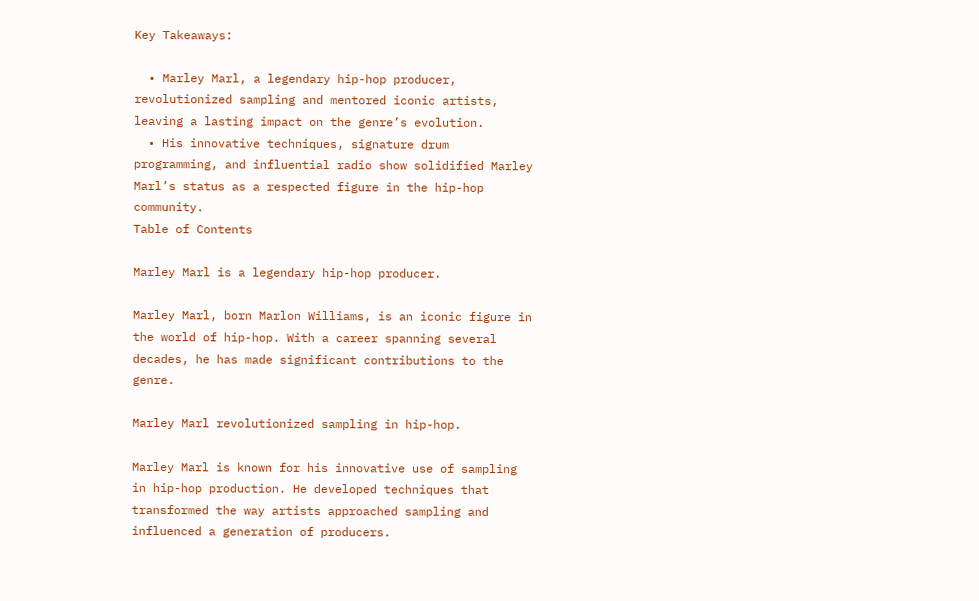Key Takeaways:

  • Marley Marl, a legendary hip-hop producer, revolutionized sampling and mentored iconic artists, leaving a lasting impact on the genre’s evolution.
  • His innovative techniques, signature drum programming, and influential radio show solidified Marley Marl’s status as a respected figure in the hip-hop community.
Table of Contents

Marley Marl is a legendary hip-hop producer.

Marley Marl, born Marlon Williams, is an iconic figure in the world of hip-hop. With a career spanning several decades, he has made significant contributions to the genre.

Marley Marl revolutionized sampling in hip-hop.

Marley Marl is known for his innovative use of sampling in hip-hop production. He developed techniques that transformed the way artists approached sampling and influenced a generation of producers.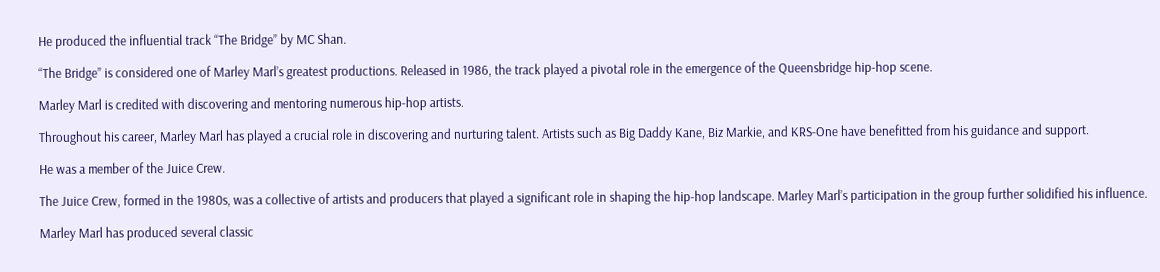He produced the influential track “The Bridge” by MC Shan.

“The Bridge” is considered one of Marley Marl’s greatest productions. Released in 1986, the track played a pivotal role in the emergence of the Queensbridge hip-hop scene.

Marley Marl is credited with discovering and mentoring numerous hip-hop artists.

Throughout his career, Marley Marl has played a crucial role in discovering and nurturing talent. Artists such as Big Daddy Kane, Biz Markie, and KRS-One have benefitted from his guidance and support.

He was a member of the Juice Crew.

The Juice Crew, formed in the 1980s, was a collective of artists and producers that played a significant role in shaping the hip-hop landscape. Marley Marl’s participation in the group further solidified his influence.

Marley Marl has produced several classic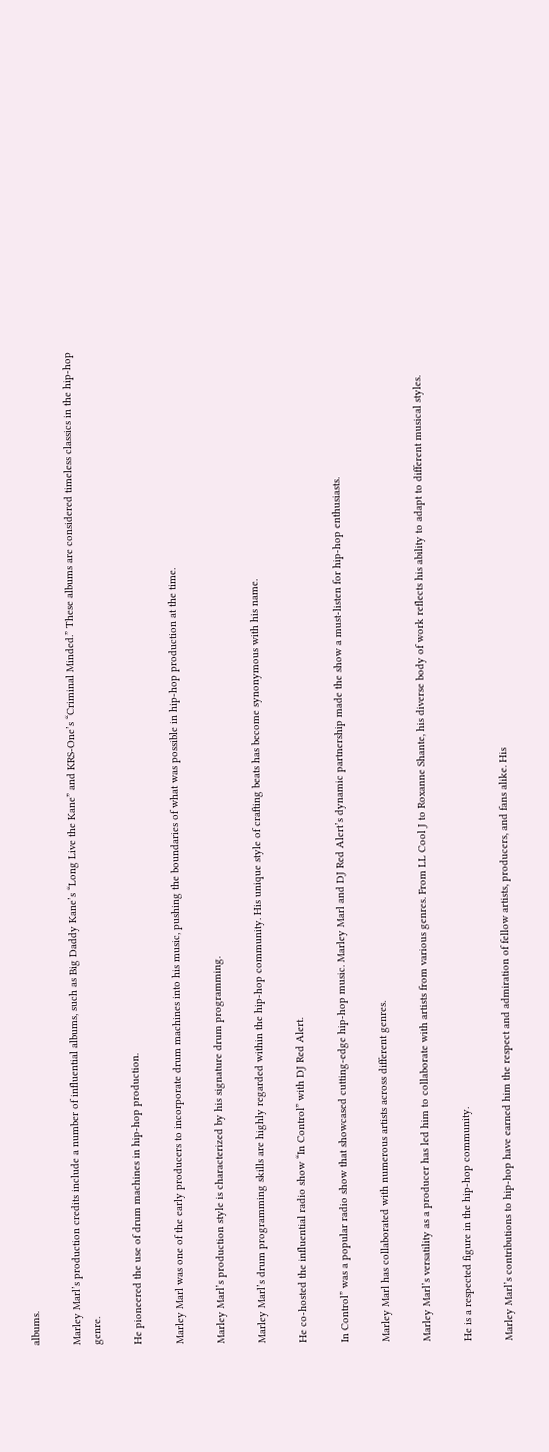albums.

Marley Marl’s production credits include a number of influential albums, such as Big Daddy Kane’s “Long Live the Kane” and KRS-One’s “Criminal Minded.” These albums are considered timeless classics in the hip-hop genre.

He pioneered the use of drum machines in hip-hop production.

Marley Marl was one of the early producers to incorporate drum machines into his music, pushing the boundaries of what was possible in hip-hop production at the time.

Marley Marl’s production style is characterized by his signature drum programming.

Marley Marl’s drum programming skills are highly regarded within the hip-hop community. His unique style of crafting beats has become synonymous with his name.

He co-hosted the influential radio show “In Control” with DJ Red Alert.

In Control” was a popular radio show that showcased cutting-edge hip-hop music. Marley Marl and DJ Red Alert’s dynamic partnership made the show a must-listen for hip-hop enthusiasts.

Marley Marl has collaborated with numerous artists across different genres.

Marley Marl’s versatility as a producer has led him to collaborate with artists from various genres. From LL Cool J to Roxanne Shante, his diverse body of work reflects his ability to adapt to different musical styles.

He is a respected figure in the hip-hop community.

Marley Marl’s contributions to hip-hop have earned him the respect and admiration of fellow artists, producers, and fans alike. His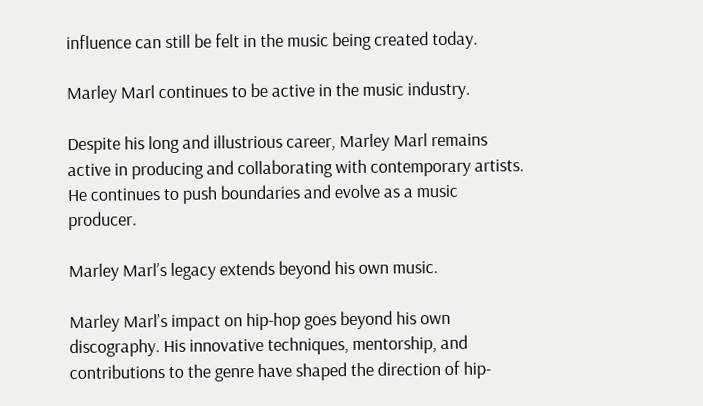influence can still be felt in the music being created today.

Marley Marl continues to be active in the music industry.

Despite his long and illustrious career, Marley Marl remains active in producing and collaborating with contemporary artists. He continues to push boundaries and evolve as a music producer.

Marley Marl’s legacy extends beyond his own music.

Marley Marl’s impact on hip-hop goes beyond his own discography. His innovative techniques, mentorship, and contributions to the genre have shaped the direction of hip-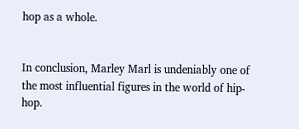hop as a whole.


In conclusion, Marley Marl is undeniably one of the most influential figures in the world of hip-hop.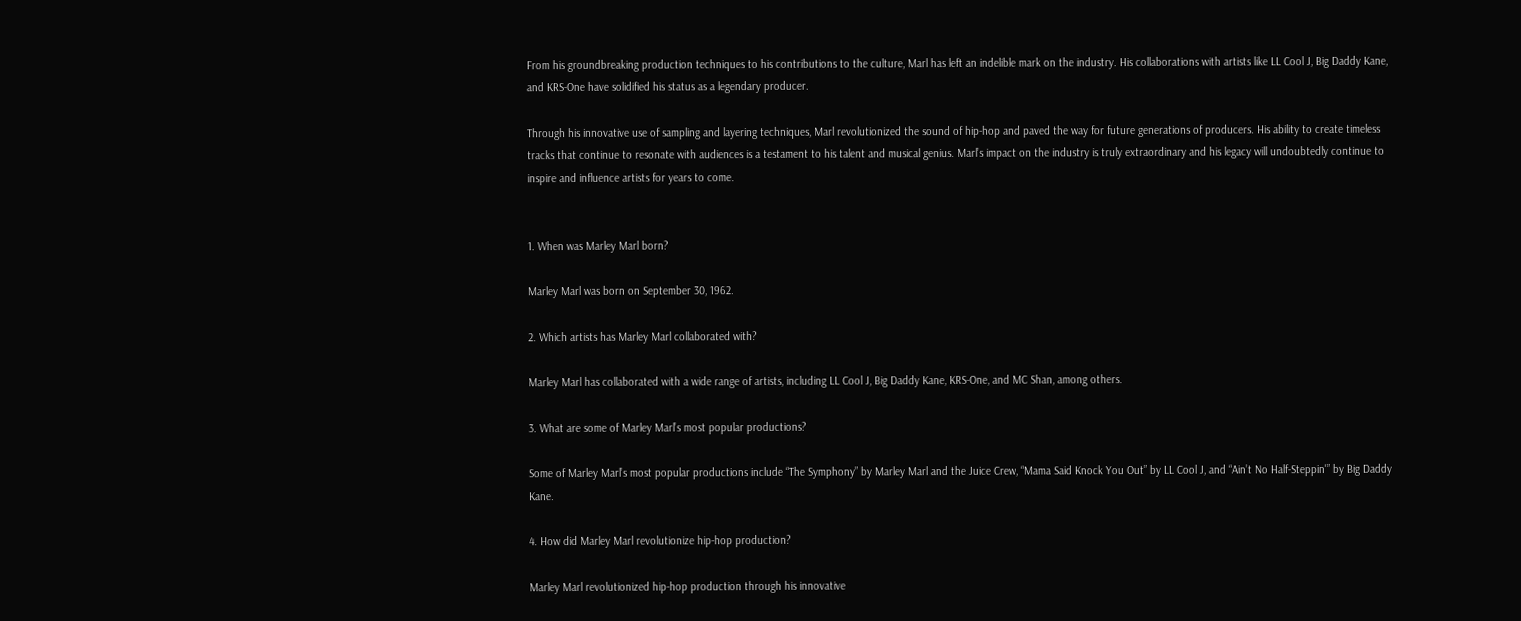From his groundbreaking production techniques to his contributions to the culture, Marl has left an indelible mark on the industry. His collaborations with artists like LL Cool J, Big Daddy Kane, and KRS-One have solidified his status as a legendary producer.

Through his innovative use of sampling and layering techniques, Marl revolutionized the sound of hip-hop and paved the way for future generations of producers. His ability to create timeless tracks that continue to resonate with audiences is a testament to his talent and musical genius. Marl’s impact on the industry is truly extraordinary and his legacy will undoubtedly continue to inspire and influence artists for years to come.


1. When was Marley Marl born?

Marley Marl was born on September 30, 1962.

2. Which artists has Marley Marl collaborated with?

Marley Marl has collaborated with a wide range of artists, including LL Cool J, Big Daddy Kane, KRS-One, and MC Shan, among others.

3. What are some of Marley Marl’s most popular productions?

Some of Marley Marl’s most popular productions include “The Symphony” by Marley Marl and the Juice Crew, “Mama Said Knock You Out” by LL Cool J, and “Ain’t No Half-Steppin'” by Big Daddy Kane.

4. How did Marley Marl revolutionize hip-hop production?

Marley Marl revolutionized hip-hop production through his innovative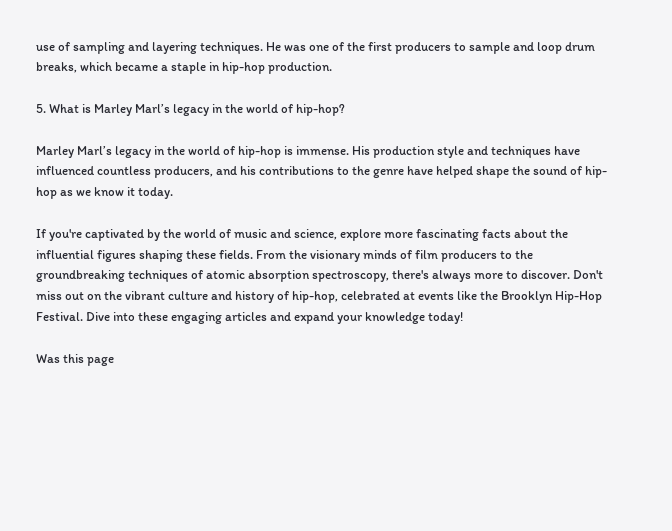use of sampling and layering techniques. He was one of the first producers to sample and loop drum breaks, which became a staple in hip-hop production.

5. What is Marley Marl’s legacy in the world of hip-hop?

Marley Marl’s legacy in the world of hip-hop is immense. His production style and techniques have influenced countless producers, and his contributions to the genre have helped shape the sound of hip-hop as we know it today.

If you're captivated by the world of music and science, explore more fascinating facts about the influential figures shaping these fields. From the visionary minds of film producers to the groundbreaking techniques of atomic absorption spectroscopy, there's always more to discover. Don't miss out on the vibrant culture and history of hip-hop, celebrated at events like the Brooklyn Hip-Hop Festival. Dive into these engaging articles and expand your knowledge today!

Was this page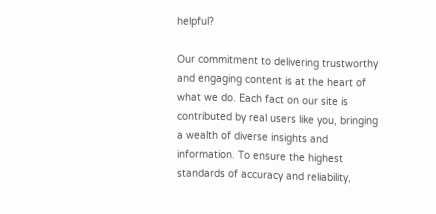helpful?

Our commitment to delivering trustworthy and engaging content is at the heart of what we do. Each fact on our site is contributed by real users like you, bringing a wealth of diverse insights and information. To ensure the highest standards of accuracy and reliability,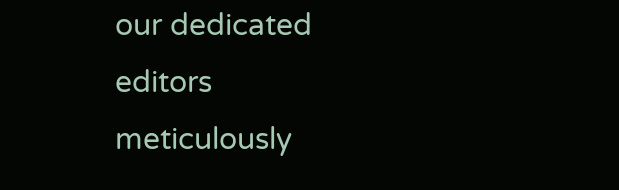our dedicated editors meticulously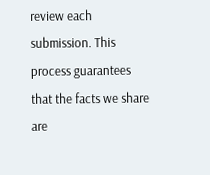review each submission. This process guarantees that the facts we share are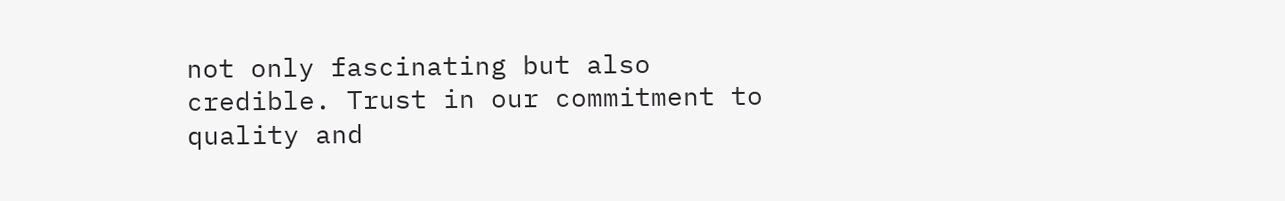not only fascinating but also credible. Trust in our commitment to quality and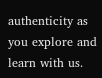authenticity as you explore and learn with us.